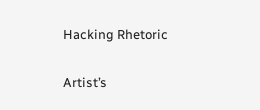Hacking Rhetoric

Artist’s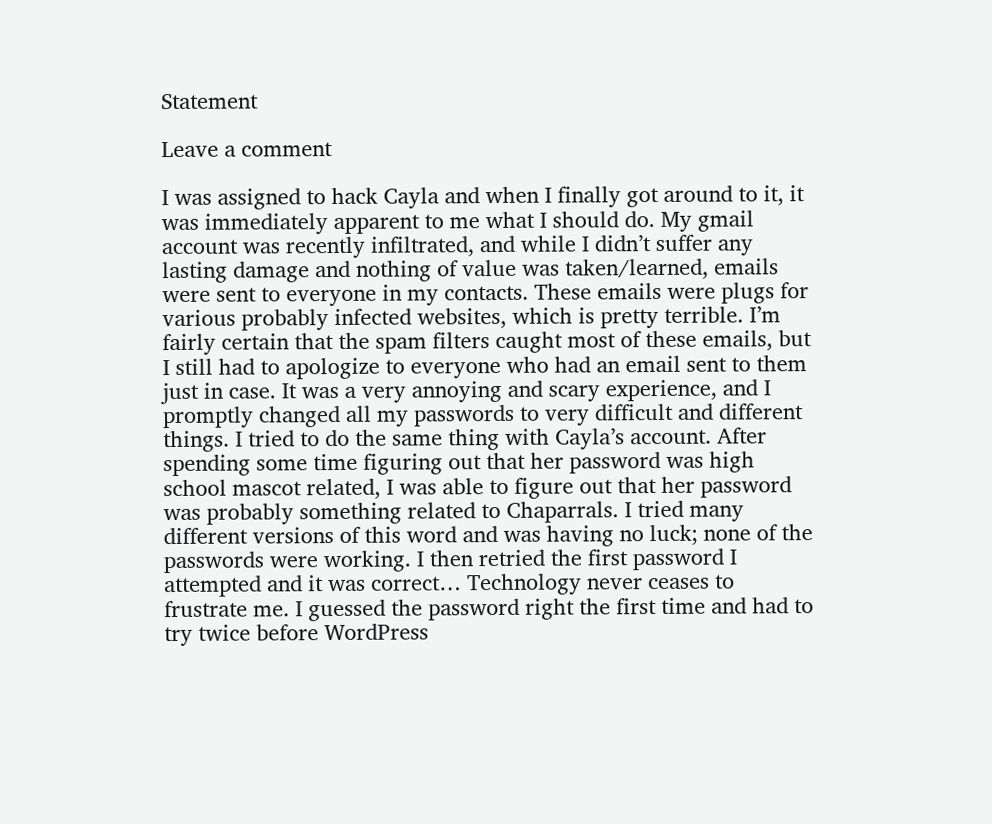Statement

Leave a comment

I was assigned to hack Cayla and when I finally got around to it, it was immediately apparent to me what I should do. My gmail account was recently infiltrated, and while I didn’t suffer any lasting damage and nothing of value was taken/learned, emails were sent to everyone in my contacts. These emails were plugs for various probably infected websites, which is pretty terrible. I’m fairly certain that the spam filters caught most of these emails, but I still had to apologize to everyone who had an email sent to them just in case. It was a very annoying and scary experience, and I promptly changed all my passwords to very difficult and different things. I tried to do the same thing with Cayla’s account. After spending some time figuring out that her password was high school mascot related, I was able to figure out that her password was probably something related to Chaparrals. I tried many different versions of this word and was having no luck; none of the passwords were working. I then retried the first password I attempted and it was correct… Technology never ceases to frustrate me. I guessed the password right the first time and had to try twice before WordPress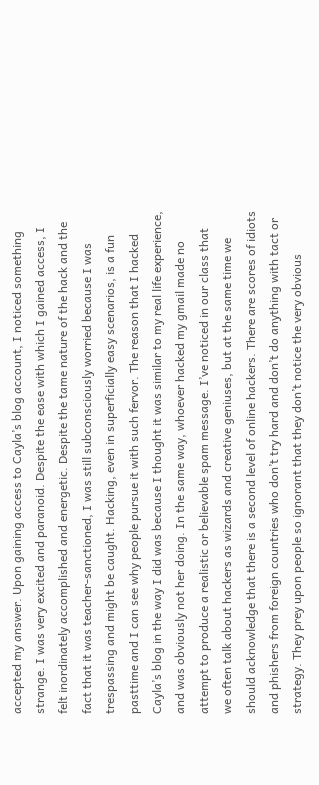accepted my answer. Upon gaining access to Cayla’s blog account, I noticed something strange. I was very excited and paranoid. Despite the ease with which I gained access, I felt inordinately accomplished and energetic. Despite the tame nature of the hack and the fact that it was teacher-sanctioned, I was still subconsciously worried because I was trespassing and might be caught. Hacking, even in superficially easy scenarios, is a fun pasttime and I can see why people pursue it with such fervor. The reason that I hacked Cayla’s blog in the way I did was because I thought it was similar to my real life experience, and was obviously not her doing. In the same way, whoever hacked my gmail made no attempt to produce a realistic or believable spam message. I’ve noticed in our class that we often talk about hackers as wizards and creative geniuses, but at the same time we should acknowledge that there is a second level of online hackers. There are scores of idiots and phishers from foreign countries who don’t try hard and don’t do anything with tact or strategy. They prey upon people so ignorant that they don’t notice the very obvious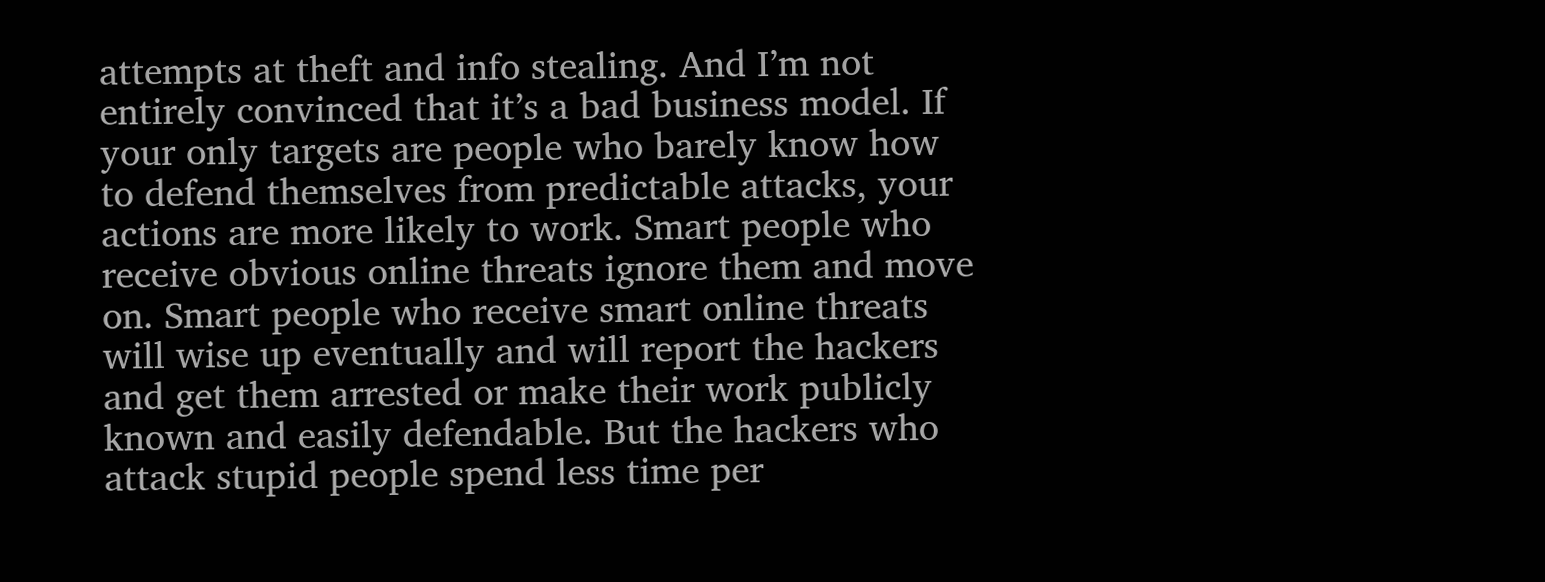attempts at theft and info stealing. And I’m not entirely convinced that it’s a bad business model. If your only targets are people who barely know how to defend themselves from predictable attacks, your actions are more likely to work. Smart people who receive obvious online threats ignore them and move on. Smart people who receive smart online threats will wise up eventually and will report the hackers and get them arrested or make their work publicly known and easily defendable. But the hackers who attack stupid people spend less time per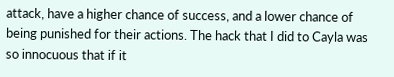attack, have a higher chance of success, and a lower chance of being punished for their actions. The hack that I did to Cayla was so innocuous that if it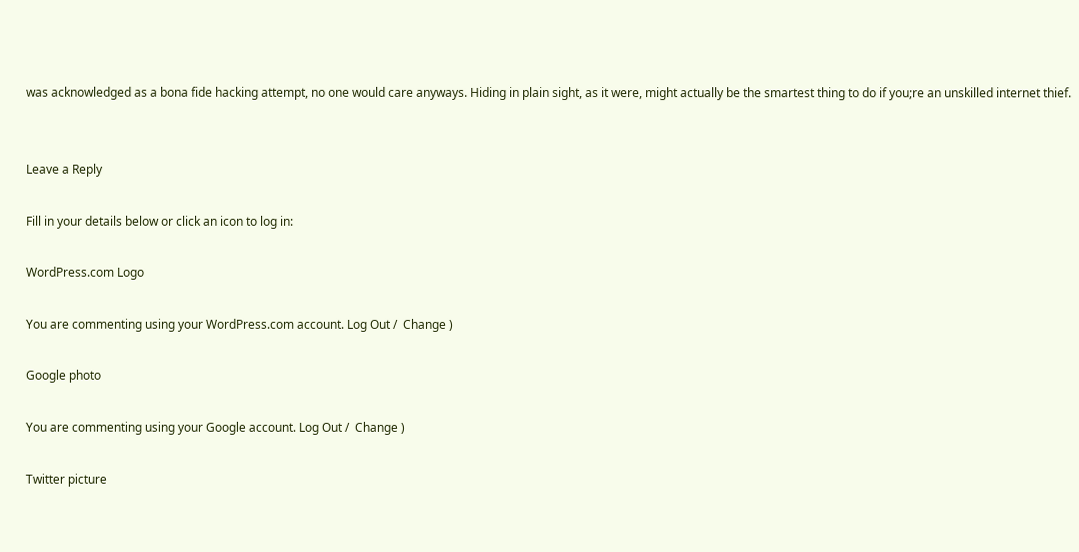was acknowledged as a bona fide hacking attempt, no one would care anyways. Hiding in plain sight, as it were, might actually be the smartest thing to do if you;re an unskilled internet thief.


Leave a Reply

Fill in your details below or click an icon to log in:

WordPress.com Logo

You are commenting using your WordPress.com account. Log Out /  Change )

Google photo

You are commenting using your Google account. Log Out /  Change )

Twitter picture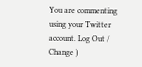You are commenting using your Twitter account. Log Out /  Change )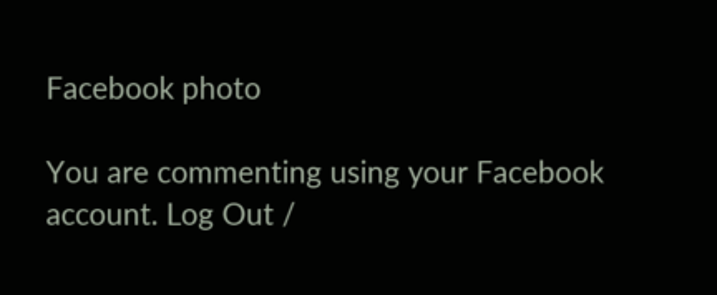Facebook photo

You are commenting using your Facebook account. Log Out /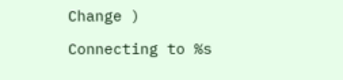Change )

Connecting to %s